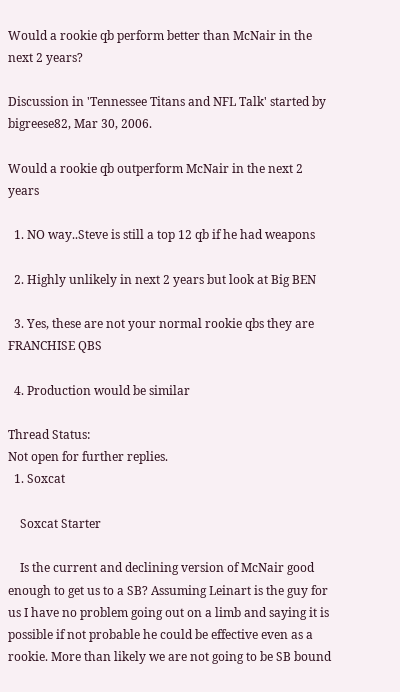Would a rookie qb perform better than McNair in the next 2 years?

Discussion in 'Tennessee Titans and NFL Talk' started by bigreese82, Mar 30, 2006.

Would a rookie qb outperform McNair in the next 2 years

  1. NO way..Steve is still a top 12 qb if he had weapons

  2. Highly unlikely in next 2 years but look at Big BEN

  3. Yes, these are not your normal rookie qbs they are FRANCHISE QBS

  4. Production would be similar

Thread Status:
Not open for further replies.
  1. Soxcat

    Soxcat Starter

    Is the current and declining version of McNair good enough to get us to a SB? Assuming Leinart is the guy for us I have no problem going out on a limb and saying it is possible if not probable he could be effective even as a rookie. More than likely we are not going to be SB bound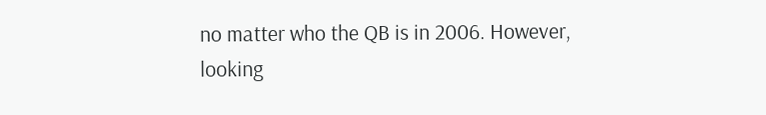no matter who the QB is in 2006. However, looking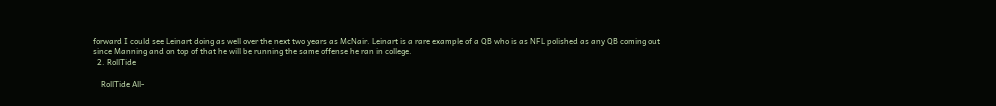forward I could see Leinart doing as well over the next two years as McNair. Leinart is a rare example of a QB who is as NFL polished as any QB coming out since Manning and on top of that he will be running the same offense he ran in college.
  2. RollTide

    RollTide All-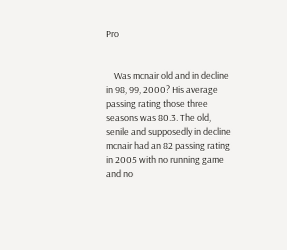Pro


    Was mcnair old and in decline in 98, 99, 2000? His average passing rating those three seasons was 80.3. The old, senile and supposedly in decline mcnair had an 82 passing rating in 2005 with no running game and no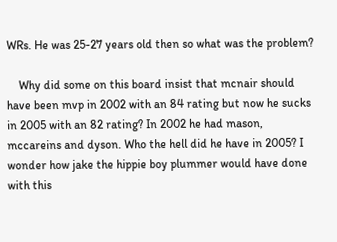WRs. He was 25-27 years old then so what was the problem?

    Why did some on this board insist that mcnair should have been mvp in 2002 with an 84 rating but now he sucks in 2005 with an 82 rating? In 2002 he had mason, mccareins and dyson. Who the hell did he have in 2005? I wonder how jake the hippie boy plummer would have done with this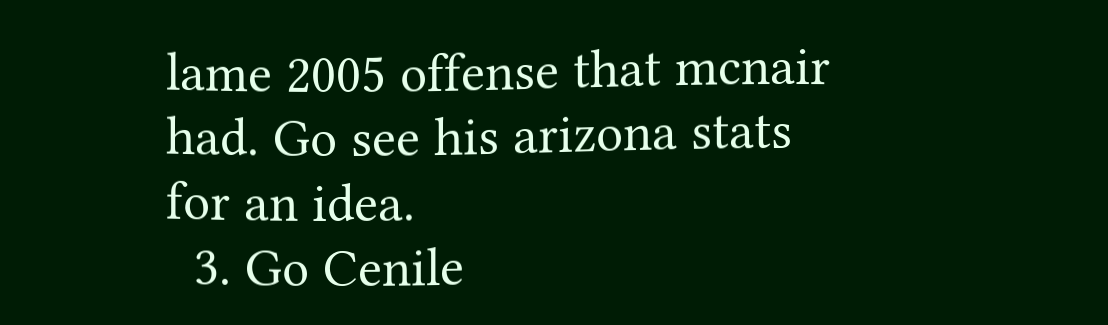lame 2005 offense that mcnair had. Go see his arizona stats for an idea.
  3. Go Cenile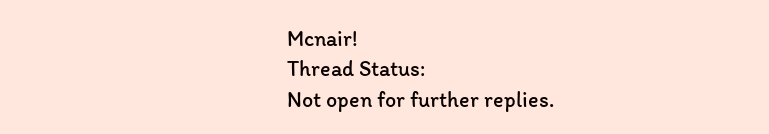Mcnair!
Thread Status:
Not open for further replies.